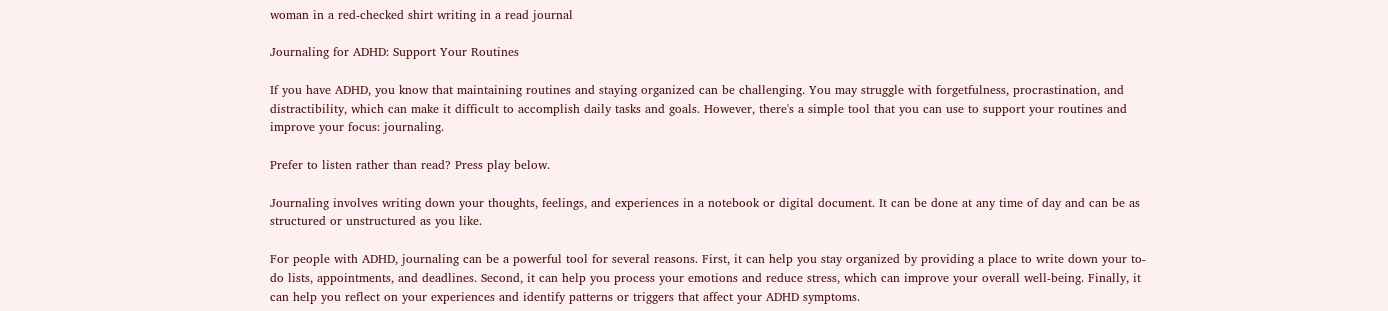woman in a red-checked shirt writing in a read journal

Journaling for ADHD: Support Your Routines

If you have ADHD, you know that maintaining routines and staying organized can be challenging. You may struggle with forgetfulness, procrastination, and distractibility, which can make it difficult to accomplish daily tasks and goals. However, there's a simple tool that you can use to support your routines and improve your focus: journaling.

Prefer to listen rather than read? Press play below.

Journaling involves writing down your thoughts, feelings, and experiences in a notebook or digital document. It can be done at any time of day and can be as structured or unstructured as you like.

For people with ADHD, journaling can be a powerful tool for several reasons. First, it can help you stay organized by providing a place to write down your to-do lists, appointments, and deadlines. Second, it can help you process your emotions and reduce stress, which can improve your overall well-being. Finally, it can help you reflect on your experiences and identify patterns or triggers that affect your ADHD symptoms.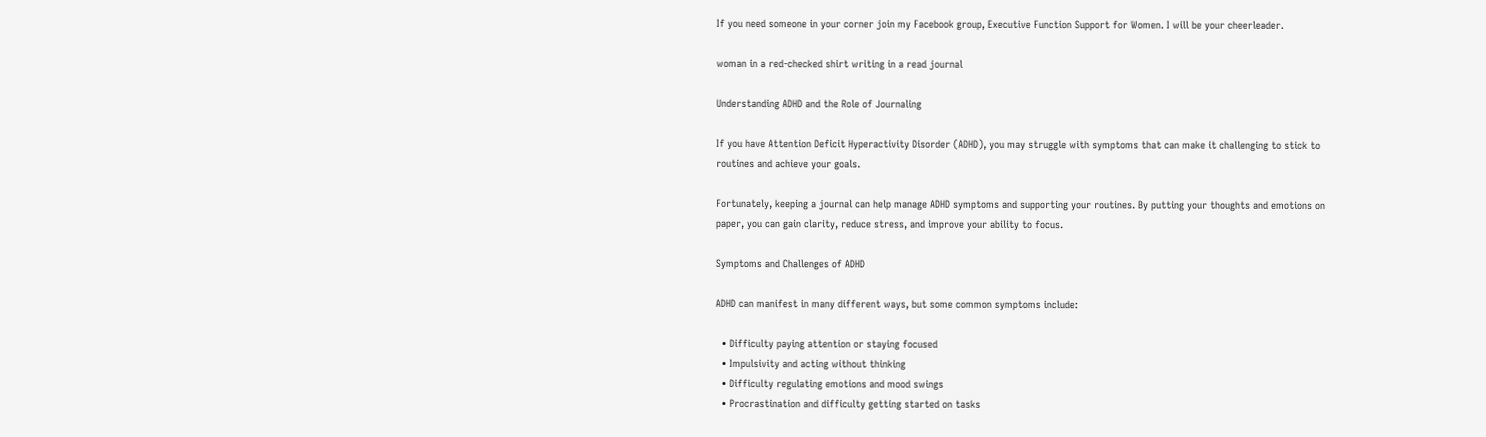If you need someone in your corner join my Facebook group, Executive Function Support for Women. I will be your cheerleader.

woman in a red-checked shirt writing in a read journal

Understanding ADHD and the Role of Journaling

If you have Attention Deficit Hyperactivity Disorder (ADHD), you may struggle with symptoms that can make it challenging to stick to routines and achieve your goals.

Fortunately, keeping a journal can help manage ADHD symptoms and supporting your routines. By putting your thoughts and emotions on paper, you can gain clarity, reduce stress, and improve your ability to focus.

Symptoms and Challenges of ADHD

ADHD can manifest in many different ways, but some common symptoms include:

  • Difficulty paying attention or staying focused
  • Impulsivity and acting without thinking
  • Difficulty regulating emotions and mood swings
  • Procrastination and difficulty getting started on tasks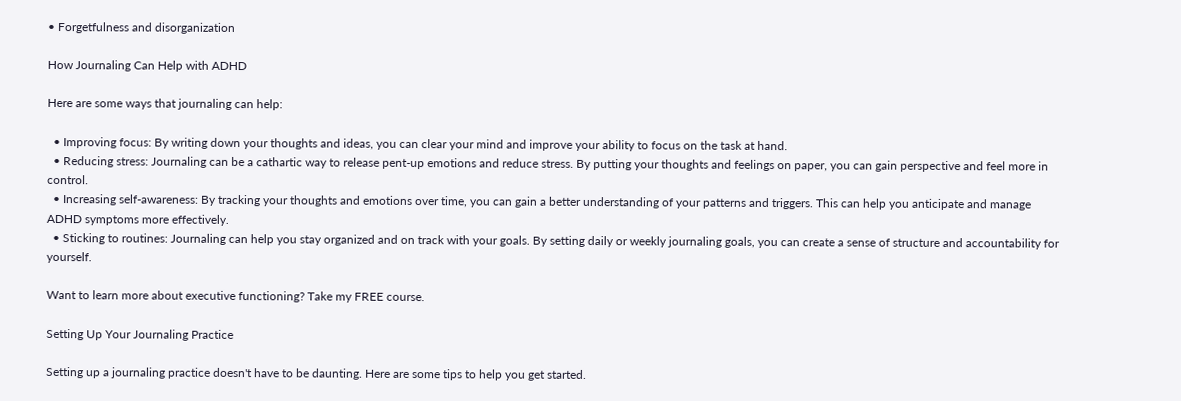• Forgetfulness and disorganization

How Journaling Can Help with ADHD

Here are some ways that journaling can help:

  • Improving focus: By writing down your thoughts and ideas, you can clear your mind and improve your ability to focus on the task at hand.
  • Reducing stress: Journaling can be a cathartic way to release pent-up emotions and reduce stress. By putting your thoughts and feelings on paper, you can gain perspective and feel more in control.
  • Increasing self-awareness: By tracking your thoughts and emotions over time, you can gain a better understanding of your patterns and triggers. This can help you anticipate and manage ADHD symptoms more effectively.
  • Sticking to routines: Journaling can help you stay organized and on track with your goals. By setting daily or weekly journaling goals, you can create a sense of structure and accountability for yourself.

Want to learn more about executive functioning? Take my FREE course.

Setting Up Your Journaling Practice

Setting up a journaling practice doesn't have to be daunting. Here are some tips to help you get started.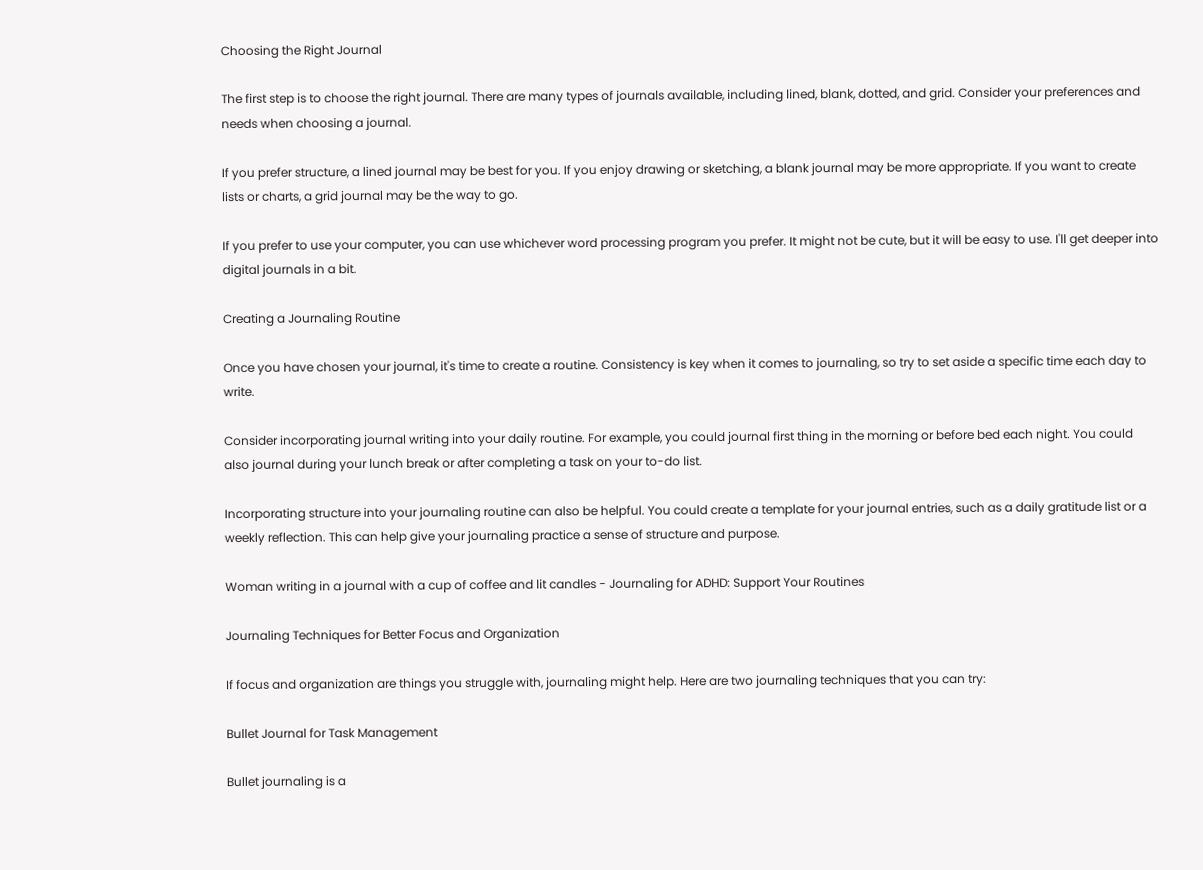Choosing the Right Journal

The first step is to choose the right journal. There are many types of journals available, including lined, blank, dotted, and grid. Consider your preferences and needs when choosing a journal.

If you prefer structure, a lined journal may be best for you. If you enjoy drawing or sketching, a blank journal may be more appropriate. If you want to create lists or charts, a grid journal may be the way to go.

If you prefer to use your computer, you can use whichever word processing program you prefer. It might not be cute, but it will be easy to use. I'll get deeper into digital journals in a bit.

Creating a Journaling Routine

Once you have chosen your journal, it's time to create a routine. Consistency is key when it comes to journaling, so try to set aside a specific time each day to write.

Consider incorporating journal writing into your daily routine. For example, you could journal first thing in the morning or before bed each night. You could also journal during your lunch break or after completing a task on your to-do list.

Incorporating structure into your journaling routine can also be helpful. You could create a template for your journal entries, such as a daily gratitude list or a weekly reflection. This can help give your journaling practice a sense of structure and purpose.

Woman writing in a journal with a cup of coffee and lit candles - Journaling for ADHD: Support Your Routines

Journaling Techniques for Better Focus and Organization

If focus and organization are things you struggle with, journaling might help. Here are two journaling techniques that you can try:

Bullet Journal for Task Management

Bullet journaling is a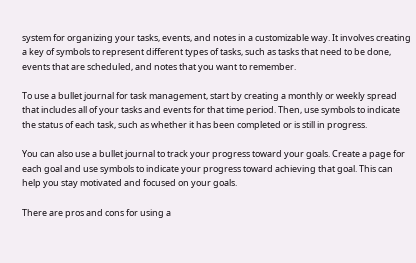system for organizing your tasks, events, and notes in a customizable way. It involves creating a key of symbols to represent different types of tasks, such as tasks that need to be done, events that are scheduled, and notes that you want to remember.

To use a bullet journal for task management, start by creating a monthly or weekly spread that includes all of your tasks and events for that time period. Then, use symbols to indicate the status of each task, such as whether it has been completed or is still in progress.

You can also use a bullet journal to track your progress toward your goals. Create a page for each goal and use symbols to indicate your progress toward achieving that goal. This can help you stay motivated and focused on your goals.

There are pros and cons for using a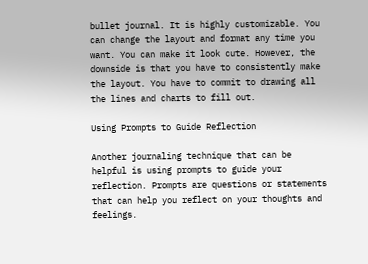bullet journal. It is highly customizable. You can change the layout and format any time you want. You can make it look cute. However, the downside is that you have to consistently make the layout. You have to commit to drawing all the lines and charts to fill out.

Using Prompts to Guide Reflection

Another journaling technique that can be helpful is using prompts to guide your reflection. Prompts are questions or statements that can help you reflect on your thoughts and feelings.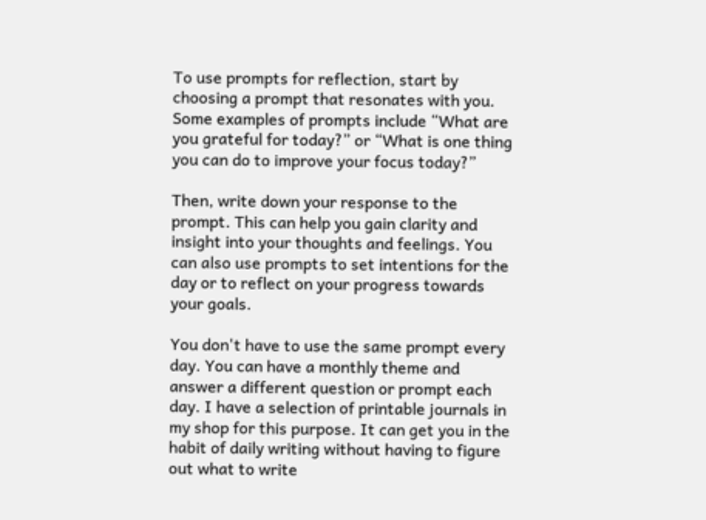To use prompts for reflection, start by choosing a prompt that resonates with you. Some examples of prompts include “What are you grateful for today?” or “What is one thing you can do to improve your focus today?”

Then, write down your response to the prompt. This can help you gain clarity and insight into your thoughts and feelings. You can also use prompts to set intentions for the day or to reflect on your progress towards your goals.

You don't have to use the same prompt every day. You can have a monthly theme and answer a different question or prompt each day. I have a selection of printable journals in my shop for this purpose. It can get you in the habit of daily writing without having to figure out what to write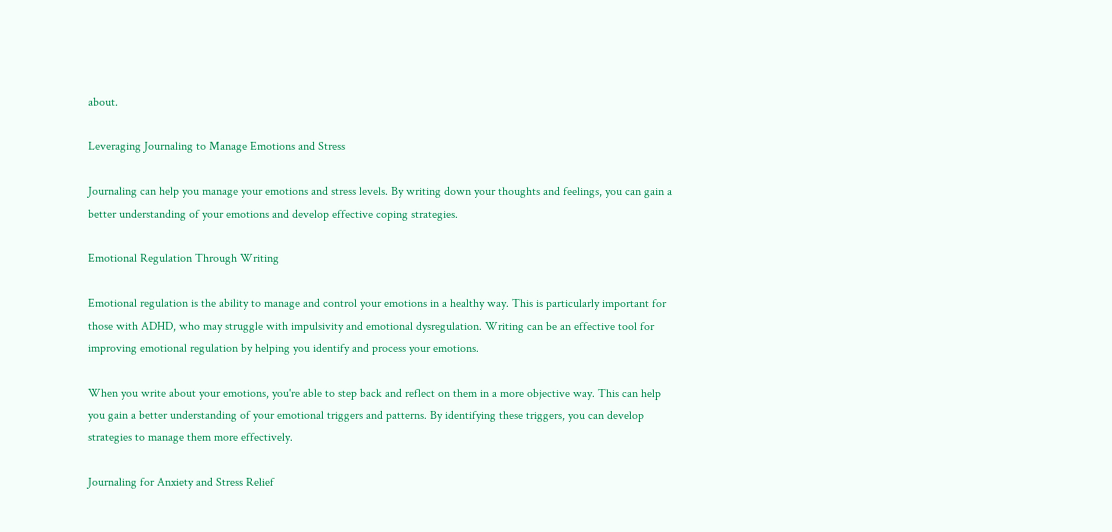about.

Leveraging Journaling to Manage Emotions and Stress

Journaling can help you manage your emotions and stress levels. By writing down your thoughts and feelings, you can gain a better understanding of your emotions and develop effective coping strategies.

Emotional Regulation Through Writing

Emotional regulation is the ability to manage and control your emotions in a healthy way. This is particularly important for those with ADHD, who may struggle with impulsivity and emotional dysregulation. Writing can be an effective tool for improving emotional regulation by helping you identify and process your emotions.

When you write about your emotions, you're able to step back and reflect on them in a more objective way. This can help you gain a better understanding of your emotional triggers and patterns. By identifying these triggers, you can develop strategies to manage them more effectively.

Journaling for Anxiety and Stress Relief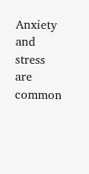Anxiety and stress are common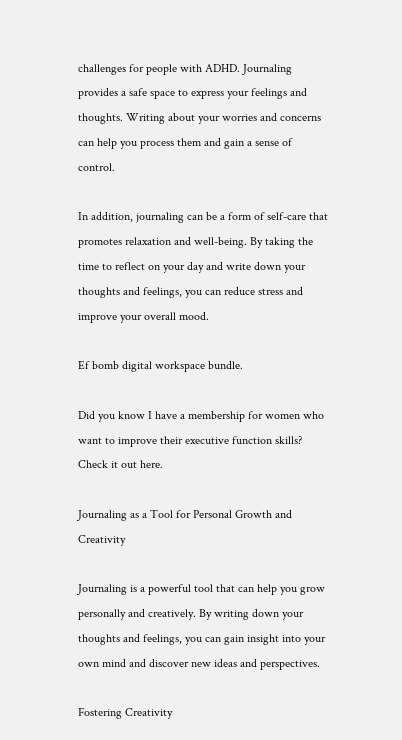challenges for people with ADHD. Journaling provides a safe space to express your feelings and thoughts. Writing about your worries and concerns can help you process them and gain a sense of control.

In addition, journaling can be a form of self-care that promotes relaxation and well-being. By taking the time to reflect on your day and write down your thoughts and feelings, you can reduce stress and improve your overall mood.

Ef bomb digital workspace bundle.

Did you know I have a membership for women who want to improve their executive function skills? Check it out here.

Journaling as a Tool for Personal Growth and Creativity

Journaling is a powerful tool that can help you grow personally and creatively. By writing down your thoughts and feelings, you can gain insight into your own mind and discover new ideas and perspectives.

Fostering Creativity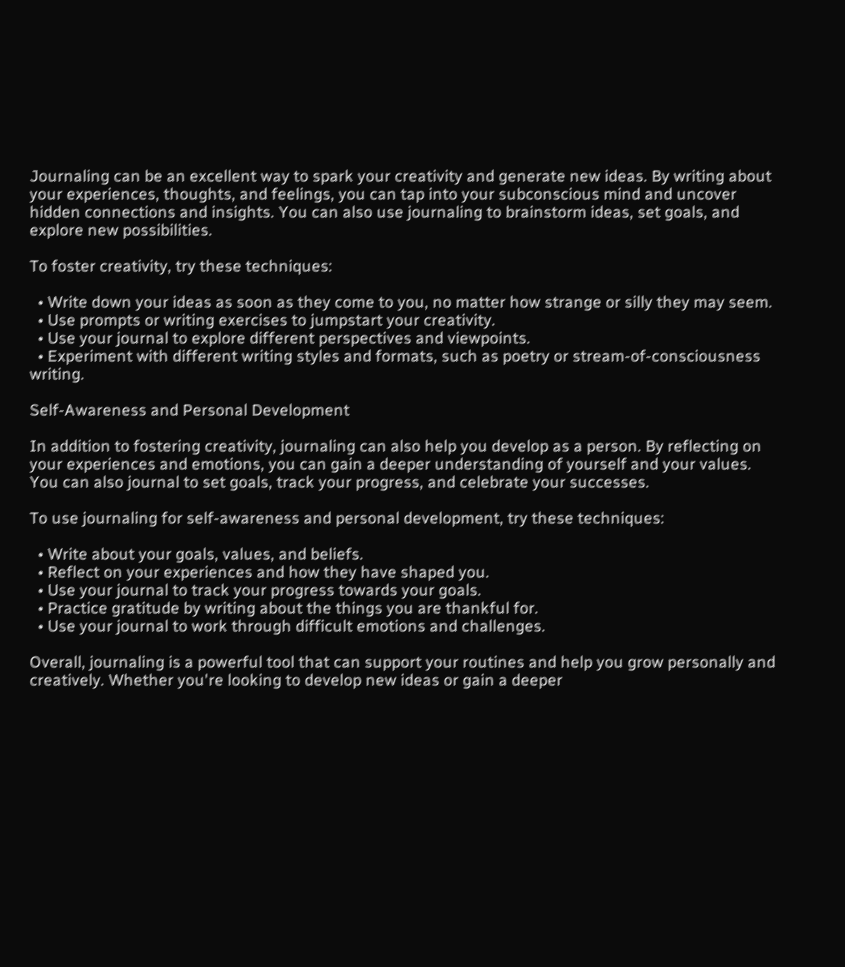Journaling can be an excellent way to spark your creativity and generate new ideas. By writing about your experiences, thoughts, and feelings, you can tap into your subconscious mind and uncover hidden connections and insights. You can also use journaling to brainstorm ideas, set goals, and explore new possibilities.

To foster creativity, try these techniques:

  • Write down your ideas as soon as they come to you, no matter how strange or silly they may seem.
  • Use prompts or writing exercises to jumpstart your creativity.
  • Use your journal to explore different perspectives and viewpoints.
  • Experiment with different writing styles and formats, such as poetry or stream-of-consciousness writing.

Self-Awareness and Personal Development

In addition to fostering creativity, journaling can also help you develop as a person. By reflecting on your experiences and emotions, you can gain a deeper understanding of yourself and your values. You can also journal to set goals, track your progress, and celebrate your successes.

To use journaling for self-awareness and personal development, try these techniques:

  • Write about your goals, values, and beliefs.
  • Reflect on your experiences and how they have shaped you.
  • Use your journal to track your progress towards your goals.
  • Practice gratitude by writing about the things you are thankful for.
  • Use your journal to work through difficult emotions and challenges.

Overall, journaling is a powerful tool that can support your routines and help you grow personally and creatively. Whether you're looking to develop new ideas or gain a deeper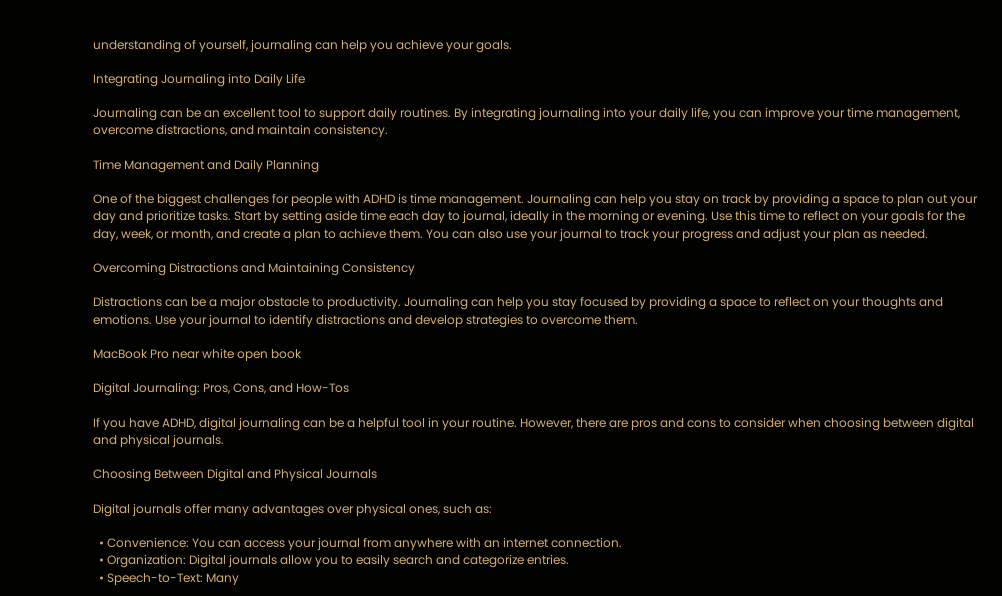understanding of yourself, journaling can help you achieve your goals.

Integrating Journaling into Daily Life

Journaling can be an excellent tool to support daily routines. By integrating journaling into your daily life, you can improve your time management, overcome distractions, and maintain consistency.

Time Management and Daily Planning

One of the biggest challenges for people with ADHD is time management. Journaling can help you stay on track by providing a space to plan out your day and prioritize tasks. Start by setting aside time each day to journal, ideally in the morning or evening. Use this time to reflect on your goals for the day, week, or month, and create a plan to achieve them. You can also use your journal to track your progress and adjust your plan as needed.

Overcoming Distractions and Maintaining Consistency

Distractions can be a major obstacle to productivity. Journaling can help you stay focused by providing a space to reflect on your thoughts and emotions. Use your journal to identify distractions and develop strategies to overcome them.

MacBook Pro near white open book

Digital Journaling: Pros, Cons, and How-Tos

If you have ADHD, digital journaling can be a helpful tool in your routine. However, there are pros and cons to consider when choosing between digital and physical journals.

Choosing Between Digital and Physical Journals

Digital journals offer many advantages over physical ones, such as:

  • Convenience: You can access your journal from anywhere with an internet connection.
  • Organization: Digital journals allow you to easily search and categorize entries.
  • Speech-to-Text: Many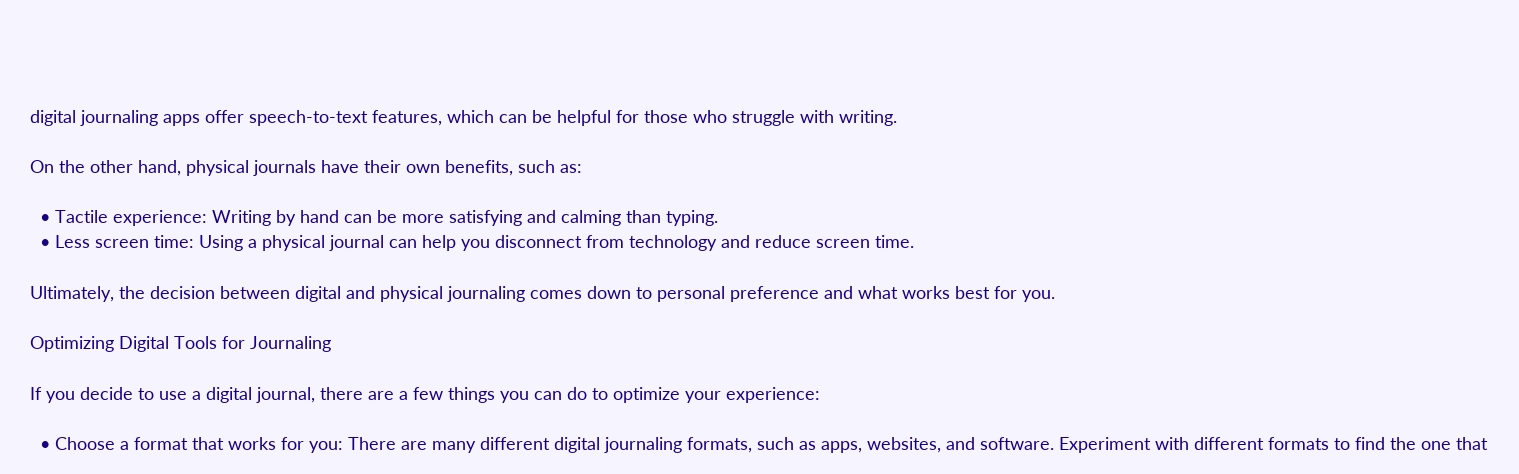digital journaling apps offer speech-to-text features, which can be helpful for those who struggle with writing.

On the other hand, physical journals have their own benefits, such as:

  • Tactile experience: Writing by hand can be more satisfying and calming than typing.
  • Less screen time: Using a physical journal can help you disconnect from technology and reduce screen time.

Ultimately, the decision between digital and physical journaling comes down to personal preference and what works best for you.

Optimizing Digital Tools for Journaling

If you decide to use a digital journal, there are a few things you can do to optimize your experience:

  • Choose a format that works for you: There are many different digital journaling formats, such as apps, websites, and software. Experiment with different formats to find the one that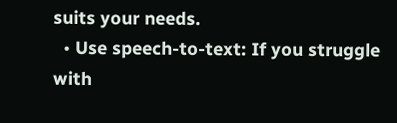suits your needs.
  • Use speech-to-text: If you struggle with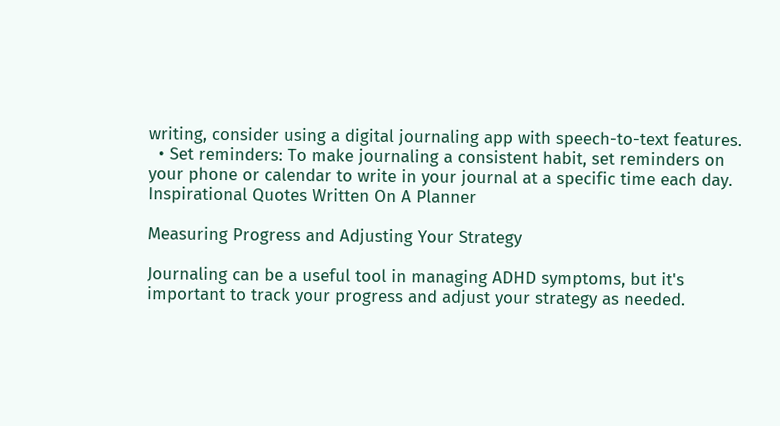writing, consider using a digital journaling app with speech-to-text features.
  • Set reminders: To make journaling a consistent habit, set reminders on your phone or calendar to write in your journal at a specific time each day.
Inspirational Quotes Written On A Planner

Measuring Progress and Adjusting Your Strategy

Journaling can be a useful tool in managing ADHD symptoms, but it's important to track your progress and adjust your strategy as needed.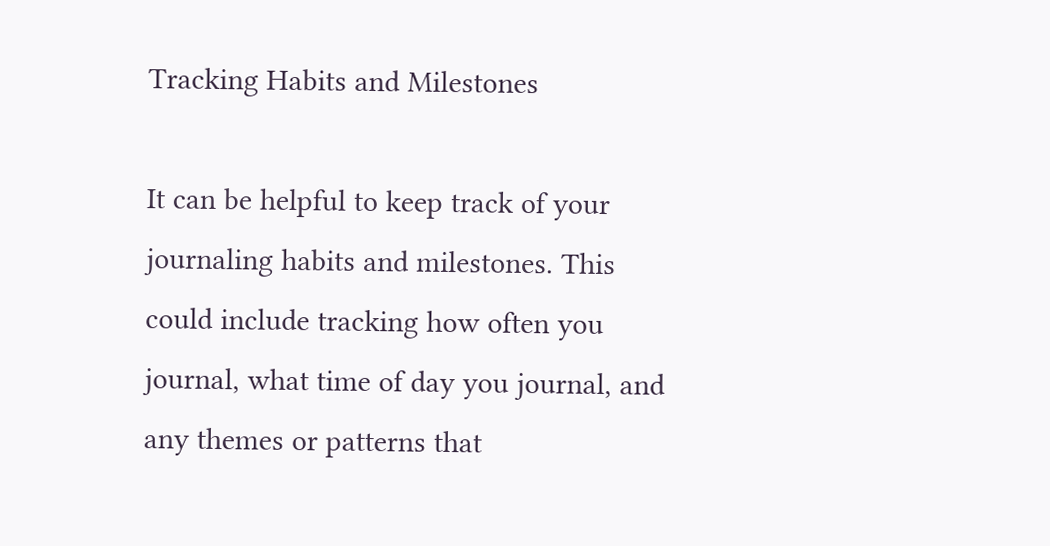Tracking Habits and Milestones

It can be helpful to keep track of your journaling habits and milestones. This could include tracking how often you journal, what time of day you journal, and any themes or patterns that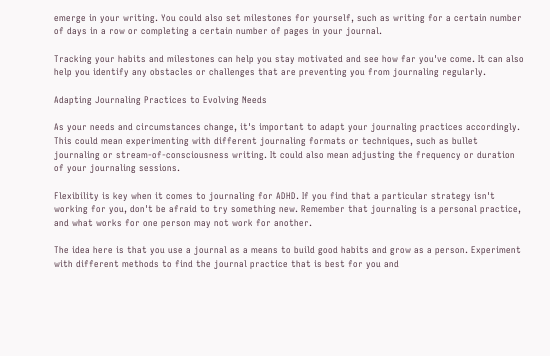emerge in your writing. You could also set milestones for yourself, such as writing for a certain number of days in a row or completing a certain number of pages in your journal.

Tracking your habits and milestones can help you stay motivated and see how far you've come. It can also help you identify any obstacles or challenges that are preventing you from journaling regularly.

Adapting Journaling Practices to Evolving Needs

As your needs and circumstances change, it's important to adapt your journaling practices accordingly. This could mean experimenting with different journaling formats or techniques, such as bullet journaling or stream-of-consciousness writing. It could also mean adjusting the frequency or duration of your journaling sessions.

Flexibility is key when it comes to journaling for ADHD. If you find that a particular strategy isn't working for you, don't be afraid to try something new. Remember that journaling is a personal practice, and what works for one person may not work for another.

The idea here is that you use a journal as a means to build good habits and grow as a person. Experiment with different methods to find the journal practice that is best for you and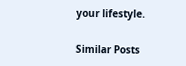your lifestyle.

Similar Posts